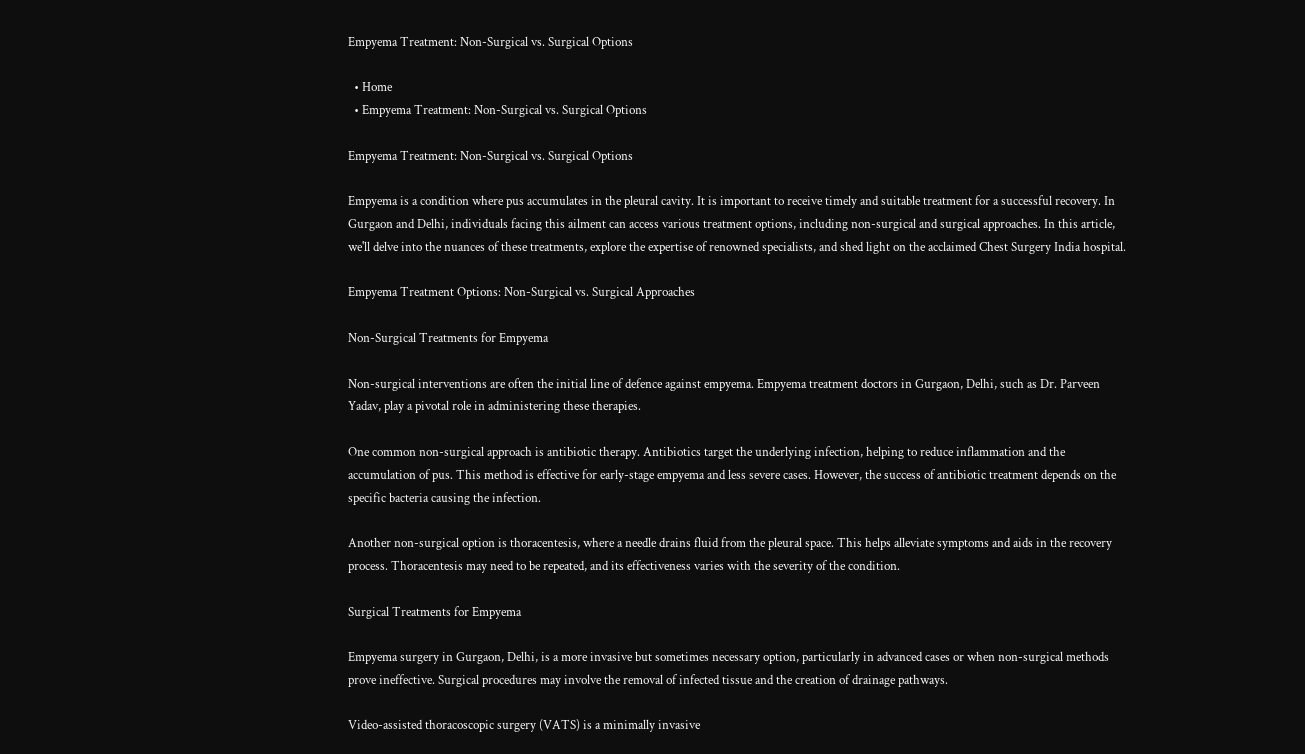Empyema Treatment: Non-Surgical vs. Surgical Options

  • Home
  • Empyema Treatment: Non-Surgical vs. Surgical Options

Empyema Treatment: Non-Surgical vs. Surgical Options

Empyema is a condition where pus accumulates in the pleural cavity. It is important to receive timely and suitable treatment for a successful recovery. In Gurgaon and Delhi, individuals facing this ailment can access various treatment options, including non-surgical and surgical approaches. In this article, we'll delve into the nuances of these treatments, explore the expertise of renowned specialists, and shed light on the acclaimed Chest Surgery India hospital.

Empyema Treatment Options: Non-Surgical vs. Surgical Approaches

Non-Surgical Treatments for Empyema

Non-surgical interventions are often the initial line of defence against empyema. Empyema treatment doctors in Gurgaon, Delhi, such as Dr. Parveen Yadav, play a pivotal role in administering these therapies.

One common non-surgical approach is antibiotic therapy. Antibiotics target the underlying infection, helping to reduce inflammation and the accumulation of pus. This method is effective for early-stage empyema and less severe cases. However, the success of antibiotic treatment depends on the specific bacteria causing the infection.

Another non-surgical option is thoracentesis, where a needle drains fluid from the pleural space. This helps alleviate symptoms and aids in the recovery process. Thoracentesis may need to be repeated, and its effectiveness varies with the severity of the condition.

Surgical Treatments for Empyema

Empyema surgery in Gurgaon, Delhi, is a more invasive but sometimes necessary option, particularly in advanced cases or when non-surgical methods prove ineffective. Surgical procedures may involve the removal of infected tissue and the creation of drainage pathways.

Video-assisted thoracoscopic surgery (VATS) is a minimally invasive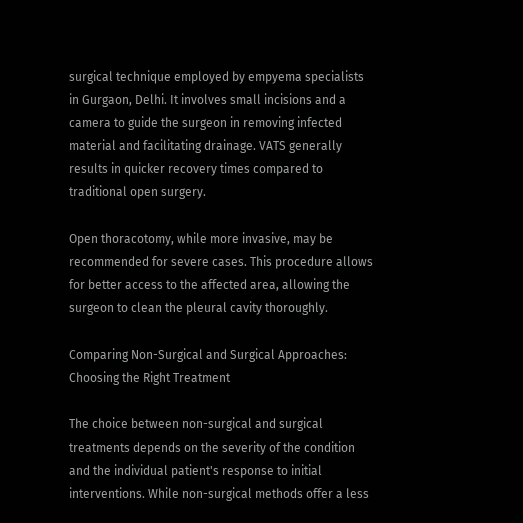surgical technique employed by empyema specialists in Gurgaon, Delhi. It involves small incisions and a camera to guide the surgeon in removing infected material and facilitating drainage. VATS generally results in quicker recovery times compared to traditional open surgery.

Open thoracotomy, while more invasive, may be recommended for severe cases. This procedure allows for better access to the affected area, allowing the surgeon to clean the pleural cavity thoroughly.

Comparing Non-Surgical and Surgical Approaches: Choosing the Right Treatment

The choice between non-surgical and surgical treatments depends on the severity of the condition and the individual patient's response to initial interventions. While non-surgical methods offer a less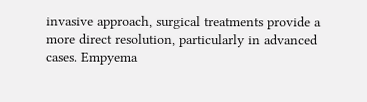invasive approach, surgical treatments provide a more direct resolution, particularly in advanced cases. Empyema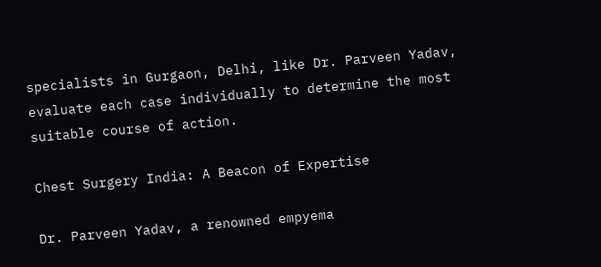specialists in Gurgaon, Delhi, like Dr. Parveen Yadav, evaluate each case individually to determine the most suitable course of action.

Chest Surgery India: A Beacon of Expertise

Dr. Parveen Yadav, a renowned empyema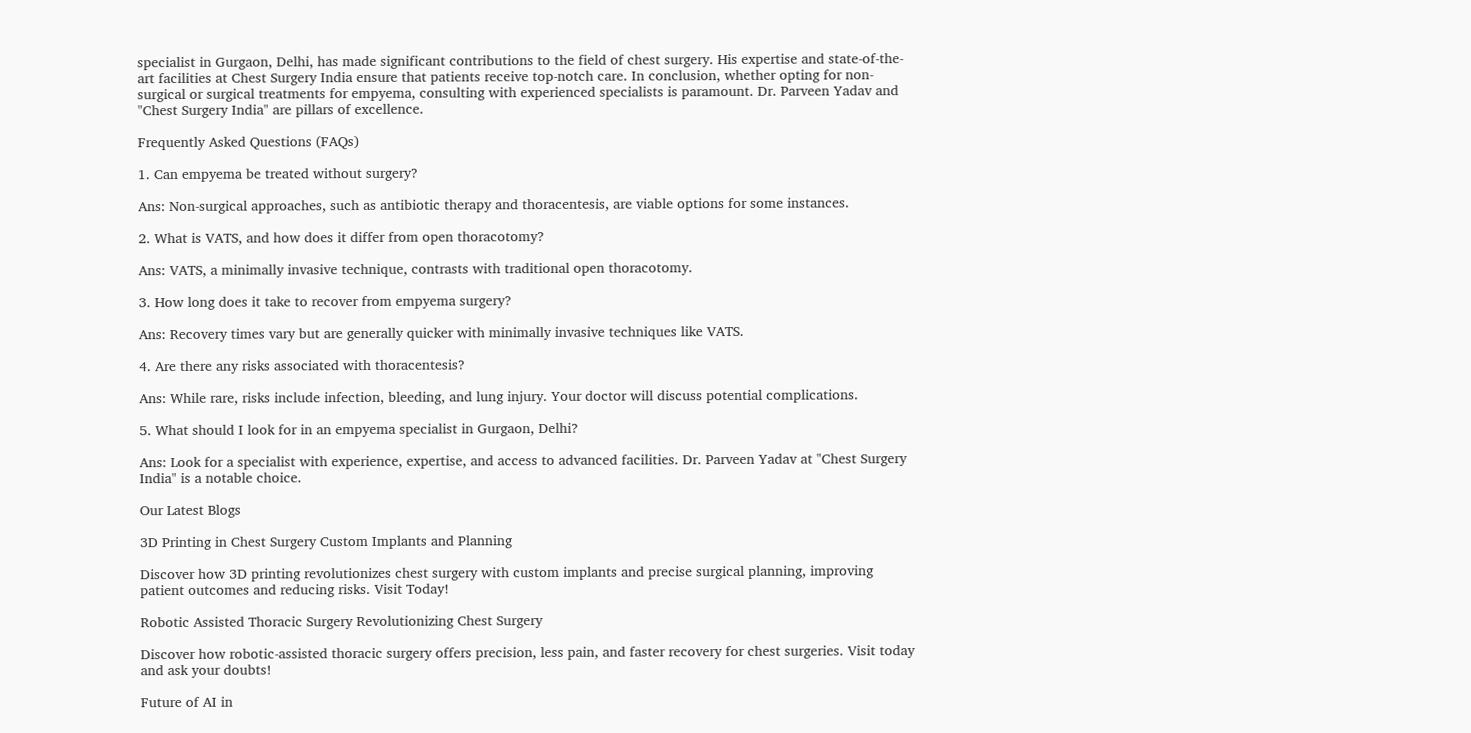specialist in Gurgaon, Delhi, has made significant contributions to the field of chest surgery. His expertise and state-of-the-art facilities at Chest Surgery India ensure that patients receive top-notch care. In conclusion, whether opting for non-surgical or surgical treatments for empyema, consulting with experienced specialists is paramount. Dr. Parveen Yadav and "Chest Surgery India" are pillars of excellence.

Frequently Asked Questions (FAQs)

1. Can empyema be treated without surgery?

Ans: Non-surgical approaches, such as antibiotic therapy and thoracentesis, are viable options for some instances.

2. What is VATS, and how does it differ from open thoracotomy?

Ans: VATS, a minimally invasive technique, contrasts with traditional open thoracotomy.

3. How long does it take to recover from empyema surgery?

Ans: Recovery times vary but are generally quicker with minimally invasive techniques like VATS.

4. Are there any risks associated with thoracentesis?

Ans: While rare, risks include infection, bleeding, and lung injury. Your doctor will discuss potential complications.

5. What should I look for in an empyema specialist in Gurgaon, Delhi?

Ans: Look for a specialist with experience, expertise, and access to advanced facilities. Dr. Parveen Yadav at "Chest Surgery India" is a notable choice.

Our Latest Blogs

3D Printing in Chest Surgery Custom Implants and Planning

Discover how 3D printing revolutionizes chest surgery with custom implants and precise surgical planning, improving patient outcomes and reducing risks. Visit Today!

Robotic Assisted Thoracic Surgery Revolutionizing Chest Surgery

Discover how robotic-assisted thoracic surgery offers precision, less pain, and faster recovery for chest surgeries. Visit today and ask your doubts!

Future of AI in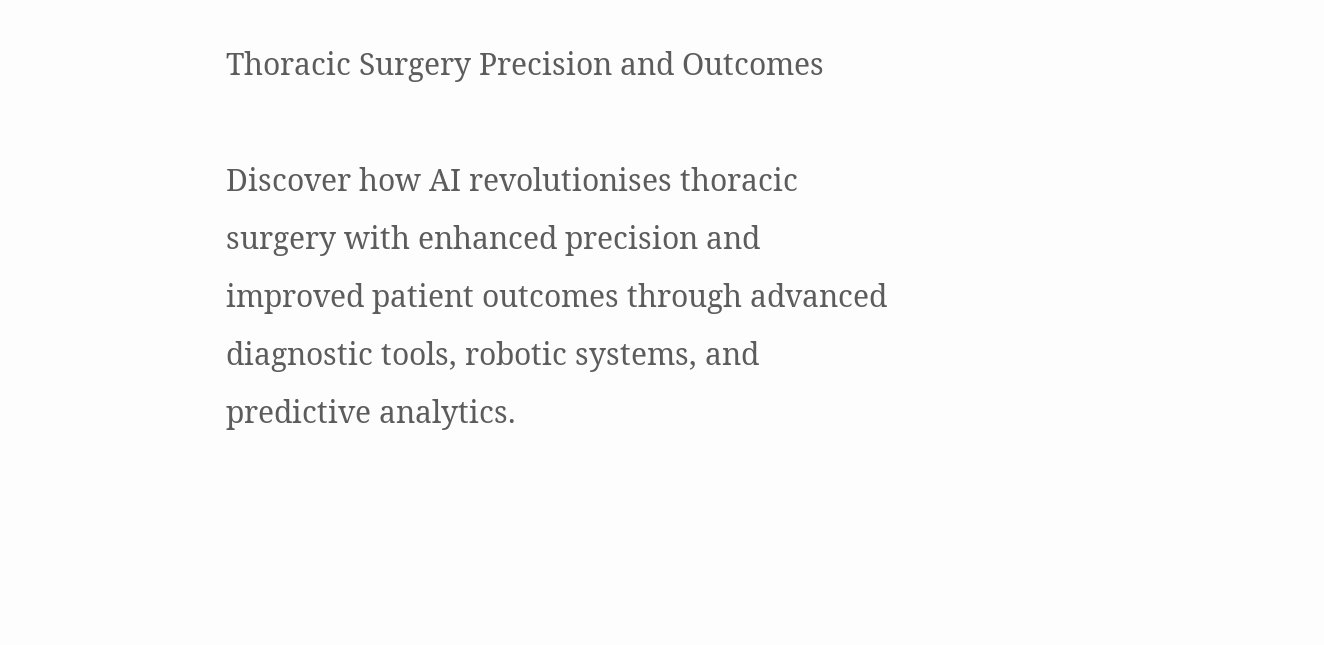Thoracic Surgery Precision and Outcomes

Discover how AI revolutionises thoracic surgery with enhanced precision and improved patient outcomes through advanced diagnostic tools, robotic systems, and predictive analytics.